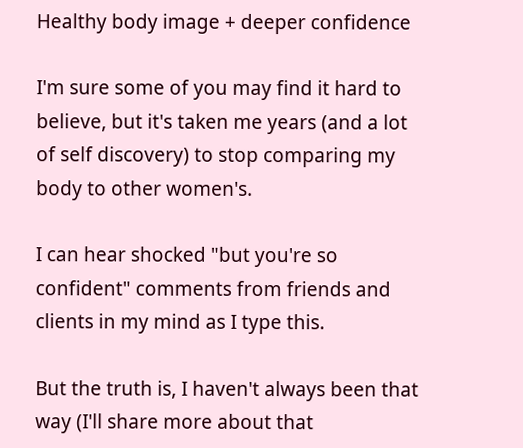Healthy body image + deeper confidence

I'm sure some of you may find it hard to believe, but it's taken me years (and a lot of self discovery) to stop comparing my body to other women's.

I can hear shocked "but you're so confident" comments from friends and clients in my mind as I type this.

But the truth is, I haven't always been that way (I'll share more about that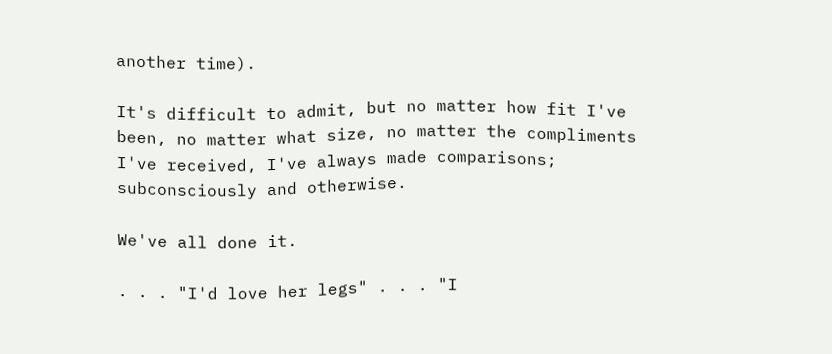another time).

It's difficult to admit, but no matter how fit I've been, no matter what size, no matter the compliments I've received, I've always made comparisons; subconsciously and otherwise.

We've all done it.

. . . "I'd love her legs" . . . "I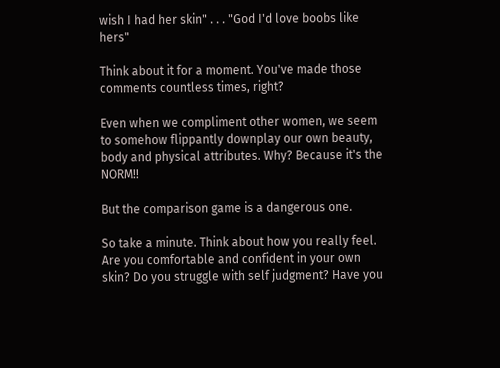wish I had her skin" . . . "God I'd love boobs like hers"

Think about it for a moment. You've made those comments countless times, right?

Even when we compliment other women, we seem to somehow flippantly downplay our own beauty, body and physical attributes. Why? Because it's the NORM!!

But the comparison game is a dangerous one.

So take a minute. Think about how you really feel. Are you comfortable and confident in your own skin? Do you struggle with self judgment? Have you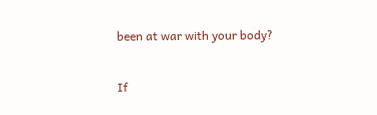been at war with your body?

If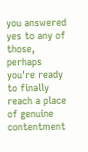you answered yes to any of those, perhaps you're ready to finally reach a place of genuine contentment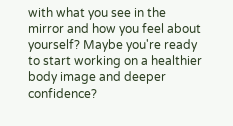with what you see in the mirror and how you feel about yourself? Maybe you're ready to start working on a healthier body image and deeper confidence?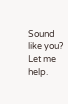Sound like you? Let me help.